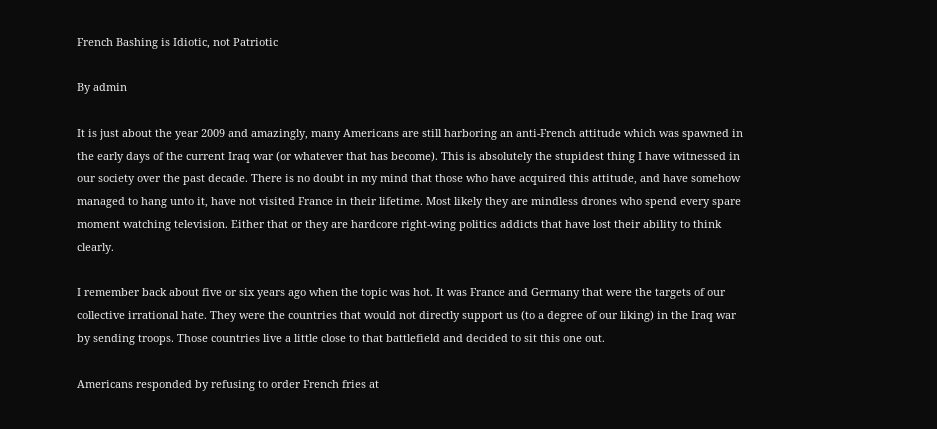French Bashing is Idiotic, not Patriotic

By admin

It is just about the year 2009 and amazingly, many Americans are still harboring an anti-French attitude which was spawned in the early days of the current Iraq war (or whatever that has become). This is absolutely the stupidest thing I have witnessed in our society over the past decade. There is no doubt in my mind that those who have acquired this attitude, and have somehow managed to hang unto it, have not visited France in their lifetime. Most likely they are mindless drones who spend every spare moment watching television. Either that or they are hardcore right-wing politics addicts that have lost their ability to think clearly.

I remember back about five or six years ago when the topic was hot. It was France and Germany that were the targets of our collective irrational hate. They were the countries that would not directly support us (to a degree of our liking) in the Iraq war by sending troops. Those countries live a little close to that battlefield and decided to sit this one out.

Americans responded by refusing to order French fries at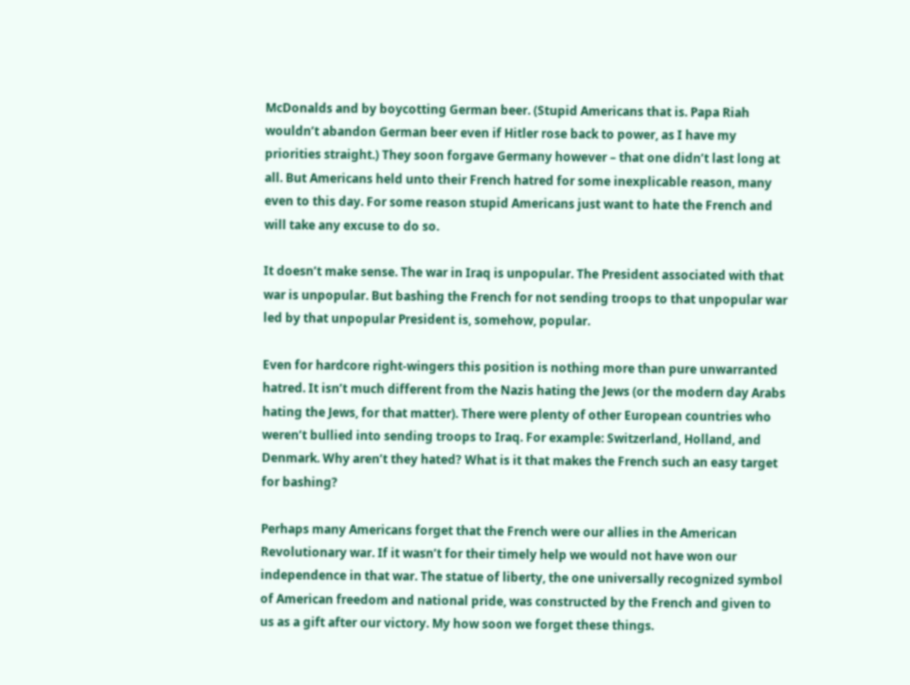McDonalds and by boycotting German beer. (Stupid Americans that is. Papa Riah wouldn’t abandon German beer even if Hitler rose back to power, as I have my priorities straight.) They soon forgave Germany however – that one didn’t last long at all. But Americans held unto their French hatred for some inexplicable reason, many even to this day. For some reason stupid Americans just want to hate the French and will take any excuse to do so.

It doesn’t make sense. The war in Iraq is unpopular. The President associated with that war is unpopular. But bashing the French for not sending troops to that unpopular war led by that unpopular President is, somehow, popular.

Even for hardcore right-wingers this position is nothing more than pure unwarranted hatred. It isn’t much different from the Nazis hating the Jews (or the modern day Arabs hating the Jews, for that matter). There were plenty of other European countries who weren’t bullied into sending troops to Iraq. For example: Switzerland, Holland, and Denmark. Why aren’t they hated? What is it that makes the French such an easy target for bashing?

Perhaps many Americans forget that the French were our allies in the American Revolutionary war. If it wasn’t for their timely help we would not have won our independence in that war. The statue of liberty, the one universally recognized symbol of American freedom and national pride, was constructed by the French and given to us as a gift after our victory. My how soon we forget these things.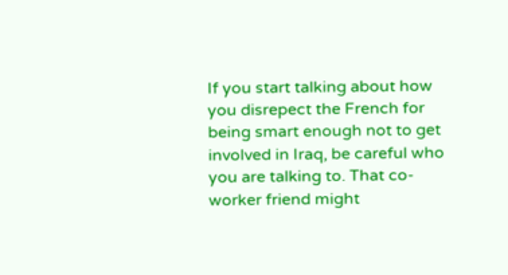If you start talking about how you disrepect the French for being smart enough not to get involved in Iraq, be careful who you are talking to. That co-worker friend might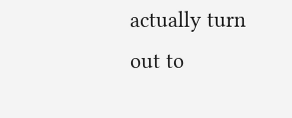actually turn out to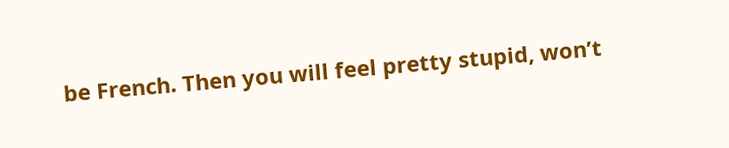be French. Then you will feel pretty stupid, won’t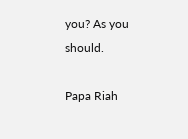you? As you should.

Papa Riah